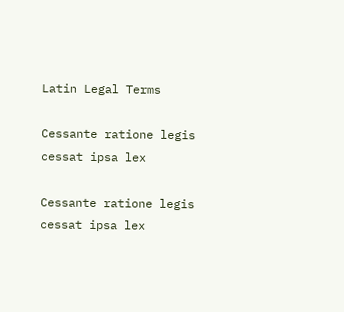Latin Legal Terms

Cessante ratione legis cessat ipsa lex

Cessante ratione legis cessat ipsa lex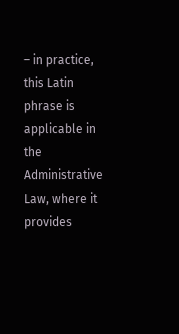– in practice, this Latin phrase is applicable in the Administrative Law, where it provides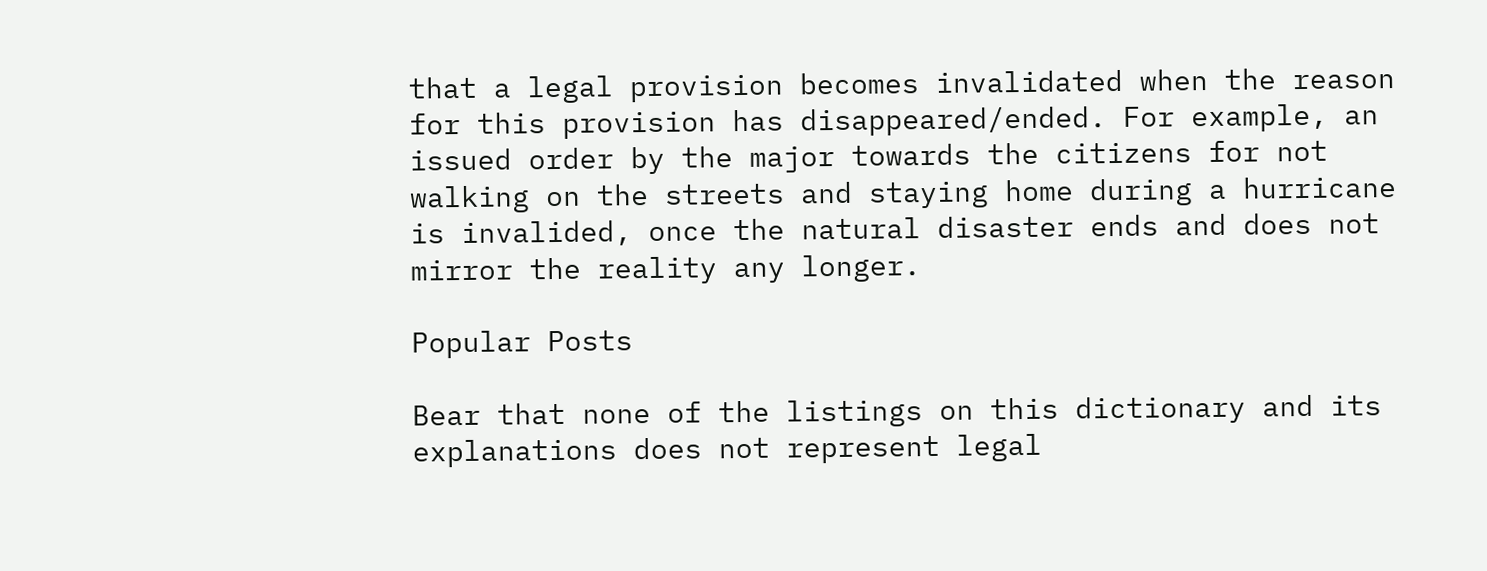that a legal provision becomes invalidated when the reason for this provision has disappeared/ended. For example, an issued order by the major towards the citizens for not walking on the streets and staying home during a hurricane is invalided, once the natural disaster ends and does not mirror the reality any longer.

Popular Posts

Bear that none of the listings on this dictionary and its explanations does not represent legal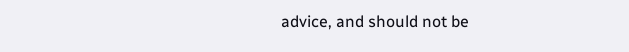advice, and should not be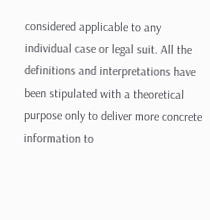considered applicable to any individual case or legal suit. All the definitions and interpretations have been stipulated with a theoretical purpose only to deliver more concrete information to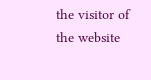the visitor of the website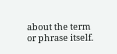about the term or phrase itself.